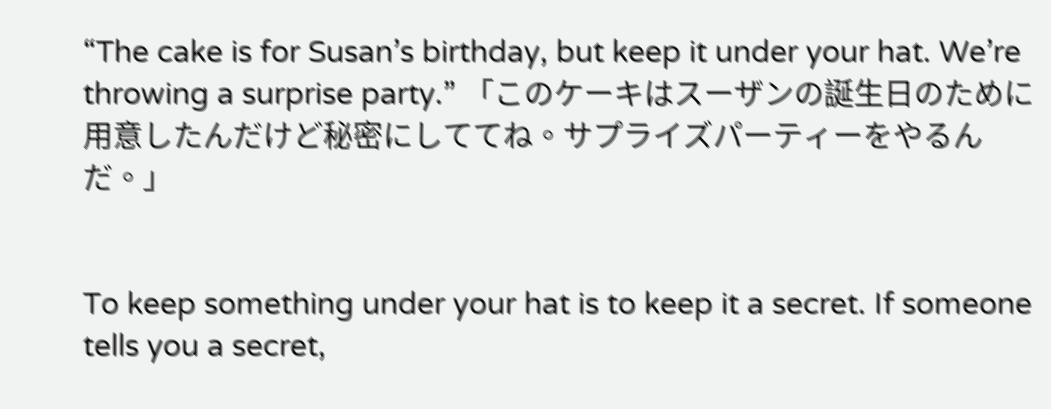“The cake is for Susan’s birthday, but keep it under your hat. We’re throwing a surprise party.” 「このケーキはスーザンの誕生日のために用意したんだけど秘密にしててね。サプライズパーティーをやるんだ。」


To keep something under your hat is to keep it a secret. If someone tells you a secret,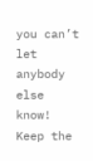you can’t let anybody else know! Keep the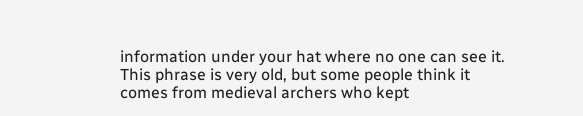information under your hat where no one can see it. This phrase is very old, but some people think it comes from medieval archers who kept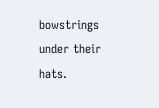bowstrings under their hats.